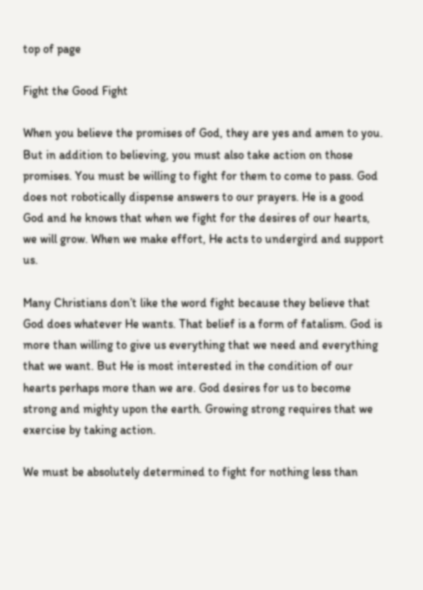top of page

Fight the Good Fight

When you believe the promises of God, they are yes and amen to you. But in addition to believing, you must also take action on those promises. You must be willing to fight for them to come to pass. God does not robotically dispense answers to our prayers. He is a good God and he knows that when we fight for the desires of our hearts, we will grow. When we make effort, He acts to undergird and support us.

Many Christians don’t like the word fight because they believe that God does whatever He wants. That belief is a form of fatalism. God is more than willing to give us everything that we need and everything that we want. But He is most interested in the condition of our hearts perhaps more than we are. God desires for us to become strong and mighty upon the earth. Growing strong requires that we exercise by taking action.

We must be absolutely determined to fight for nothing less than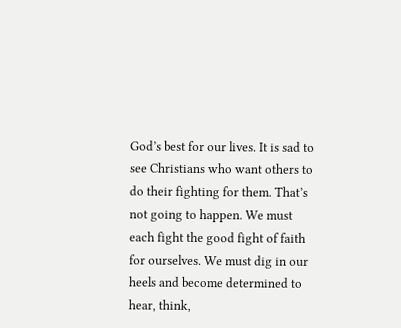God’s best for our lives. It is sad to see Christians who want others to do their fighting for them. That’s not going to happen. We must each fight the good fight of faith for ourselves. We must dig in our heels and become determined to hear, think,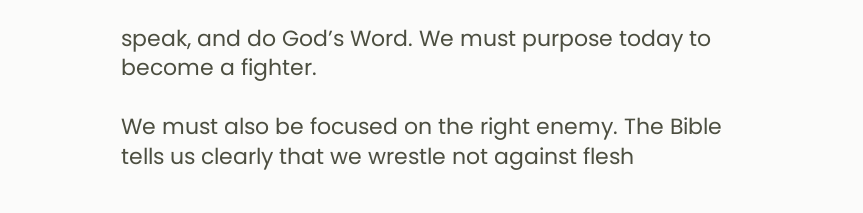speak, and do God’s Word. We must purpose today to become a fighter.

We must also be focused on the right enemy. The Bible tells us clearly that we wrestle not against flesh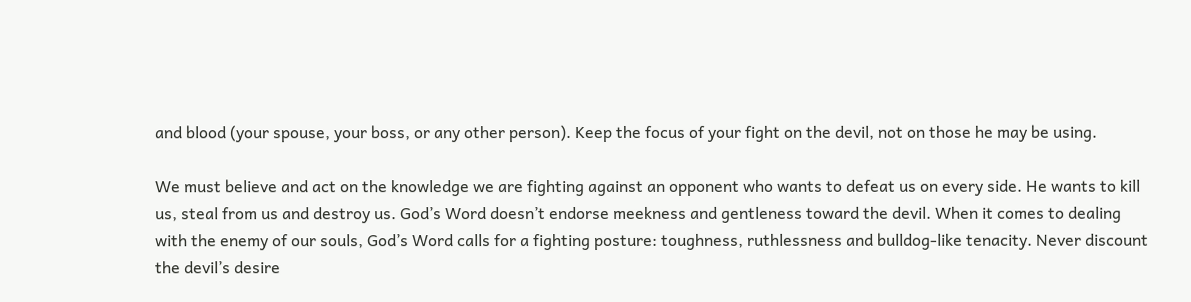and blood (your spouse, your boss, or any other person). Keep the focus of your fight on the devil, not on those he may be using.

We must believe and act on the knowledge we are fighting against an opponent who wants to defeat us on every side. He wants to kill us, steal from us and destroy us. God’s Word doesn’t endorse meekness and gentleness toward the devil. When it comes to dealing with the enemy of our souls, God’s Word calls for a fighting posture: toughness, ruthlessness and bulldog-like tenacity. Never discount the devil’s desire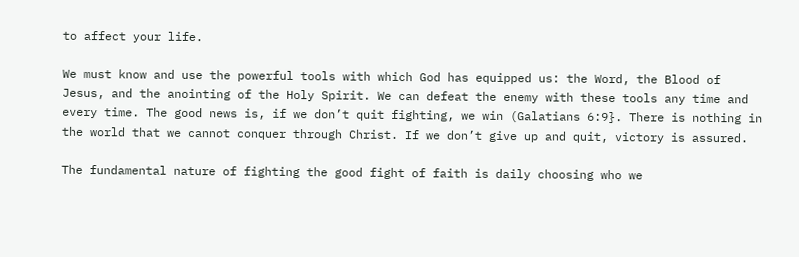to affect your life.

We must know and use the powerful tools with which God has equipped us: the Word, the Blood of Jesus, and the anointing of the Holy Spirit. We can defeat the enemy with these tools any time and every time. The good news is, if we don’t quit fighting, we win (Galatians 6:9}. There is nothing in the world that we cannot conquer through Christ. If we don’t give up and quit, victory is assured.

The fundamental nature of fighting the good fight of faith is daily choosing who we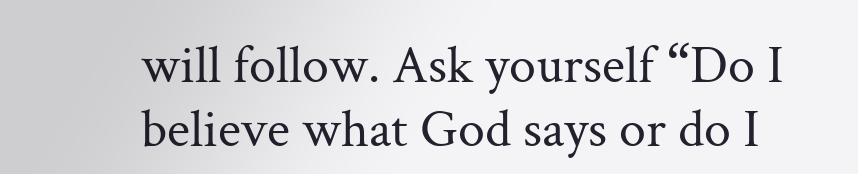will follow. Ask yourself “Do I believe what God says or do I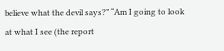believe what the devil says?” “Am I going to look at what I see (the report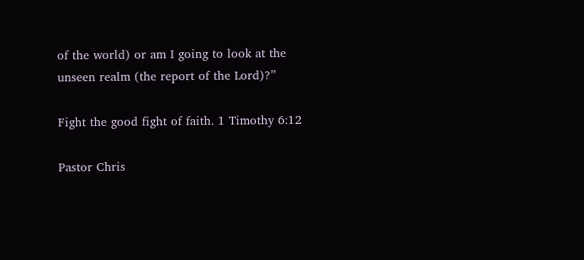of the world) or am I going to look at the unseen realm (the report of the Lord)?”

Fight the good fight of faith. 1 Timothy 6:12

Pastor Chris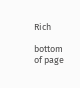Rich

bottom of page